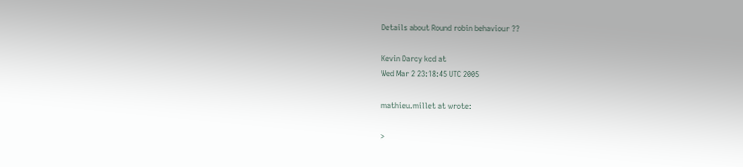Details about Round robin behaviour ??

Kevin Darcy kcd at
Wed Mar 2 23:18:45 UTC 2005

mathieu.millet at wrote:

>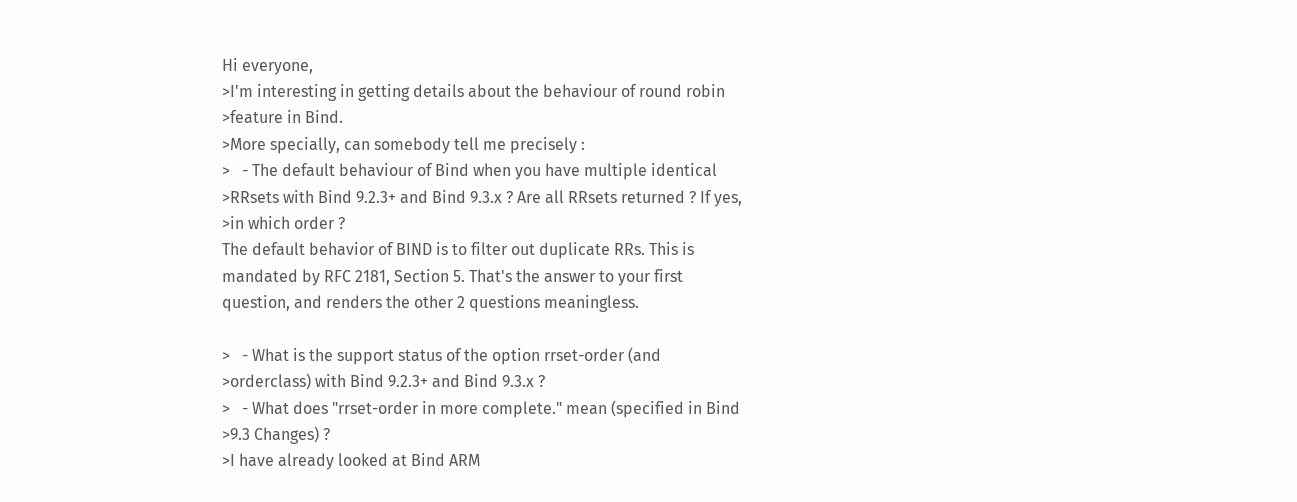Hi everyone,
>I'm interesting in getting details about the behaviour of round robin
>feature in Bind.
>More specially, can somebody tell me precisely :
>   - The default behaviour of Bind when you have multiple identical
>RRsets with Bind 9.2.3+ and Bind 9.3.x ? Are all RRsets returned ? If yes,
>in which order ?
The default behavior of BIND is to filter out duplicate RRs. This is
mandated by RFC 2181, Section 5. That's the answer to your first
question, and renders the other 2 questions meaningless.

>   - What is the support status of the option rrset-order (and
>orderclass) with Bind 9.2.3+ and Bind 9.3.x ?
>   - What does "rrset-order in more complete." mean (specified in Bind
>9.3 Changes) ?
>I have already looked at Bind ARM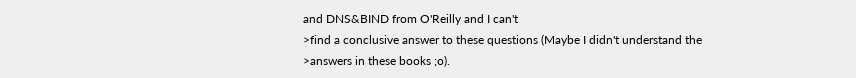and DNS&BIND from O'Reilly and I can't
>find a conclusive answer to these questions (Maybe I didn't understand the
>answers in these books ;o).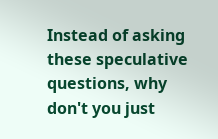Instead of asking these speculative questions, why don't you just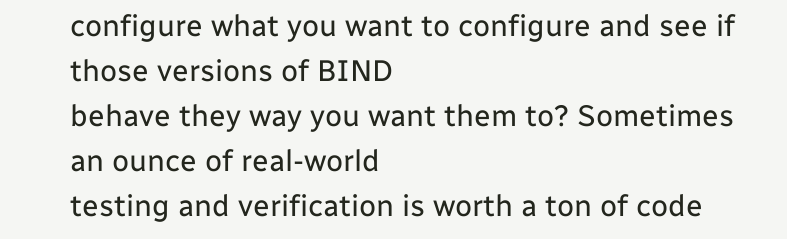configure what you want to configure and see if those versions of BIND
behave they way you want them to? Sometimes an ounce of real-world
testing and verification is worth a ton of code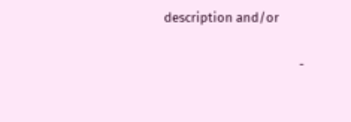description and/or

                                             -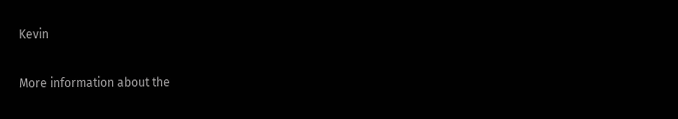Kevin

More information about the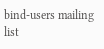bind-users mailing list